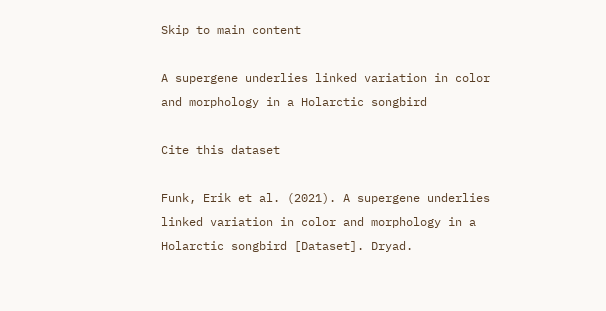Skip to main content

A supergene underlies linked variation in color and morphology in a Holarctic songbird

Cite this dataset

Funk, Erik et al. (2021). A supergene underlies linked variation in color and morphology in a Holarctic songbird [Dataset]. Dryad.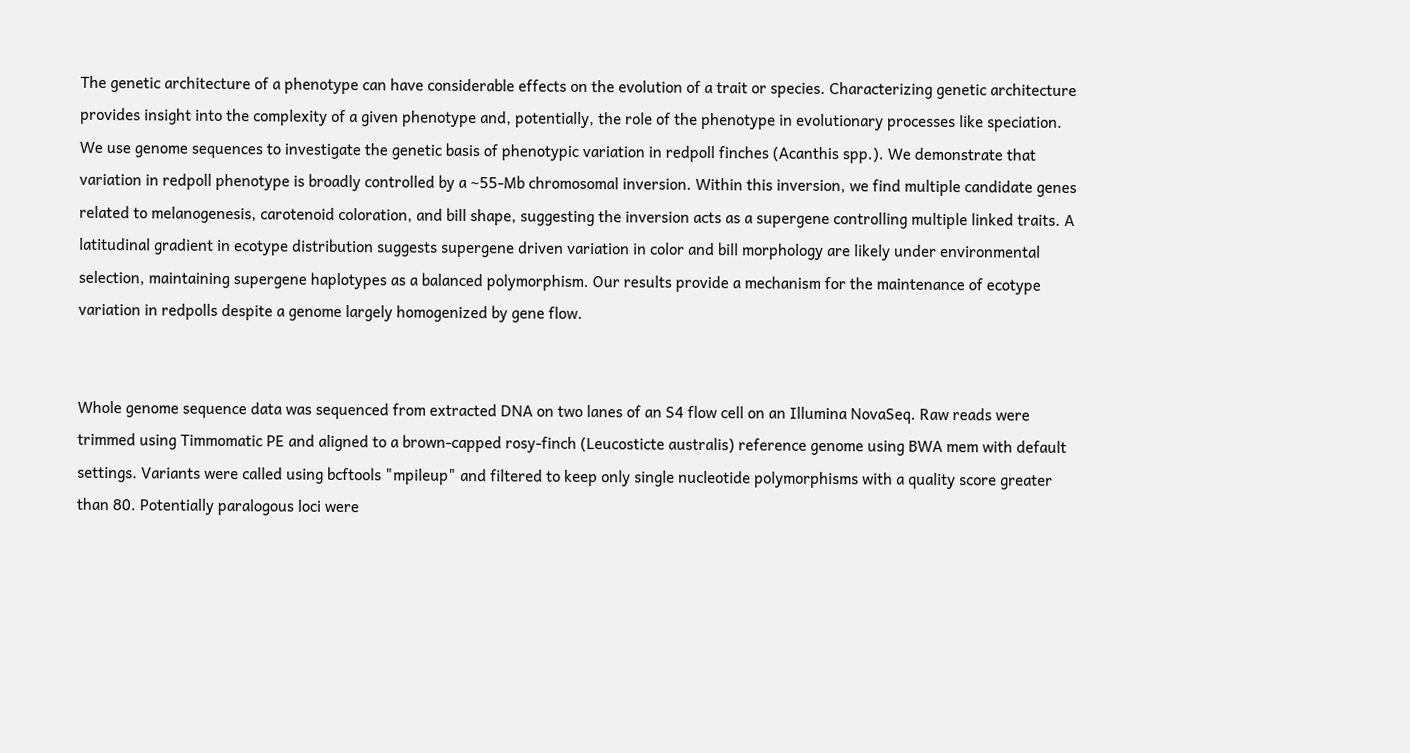The genetic architecture of a phenotype can have considerable effects on the evolution of a trait or species. Characterizing genetic architecture provides insight into the complexity of a given phenotype and, potentially, the role of the phenotype in evolutionary processes like speciation. We use genome sequences to investigate the genetic basis of phenotypic variation in redpoll finches (Acanthis spp.). We demonstrate that variation in redpoll phenotype is broadly controlled by a ~55-Mb chromosomal inversion. Within this inversion, we find multiple candidate genes related to melanogenesis, carotenoid coloration, and bill shape, suggesting the inversion acts as a supergene controlling multiple linked traits. A latitudinal gradient in ecotype distribution suggests supergene driven variation in color and bill morphology are likely under environmental selection, maintaining supergene haplotypes as a balanced polymorphism. Our results provide a mechanism for the maintenance of ecotype variation in redpolls despite a genome largely homogenized by gene flow.


Whole genome sequence data was sequenced from extracted DNA on two lanes of an S4 flow cell on an Illumina NovaSeq. Raw reads were trimmed using Timmomatic PE and aligned to a brown-capped rosy-finch (Leucosticte australis) reference genome using BWA mem with default settings. Variants were called using bcftools "mpileup" and filtered to keep only single nucleotide polymorphisms with a quality score greater than 80. Potentially paralogous loci were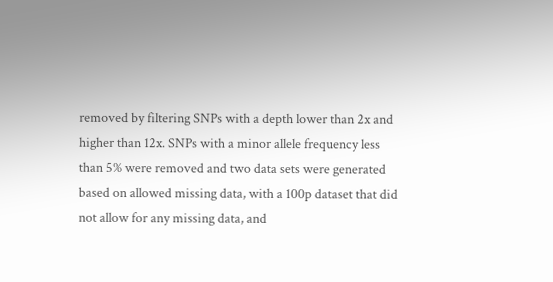removed by filtering SNPs with a depth lower than 2x and higher than 12x. SNPs with a minor allele frequency less than 5% were removed and two data sets were generated based on allowed missing data, with a 100p dataset that did not allow for any missing data, and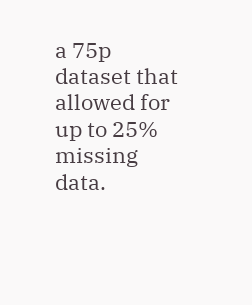a 75p dataset that allowed for up to 25% missing data.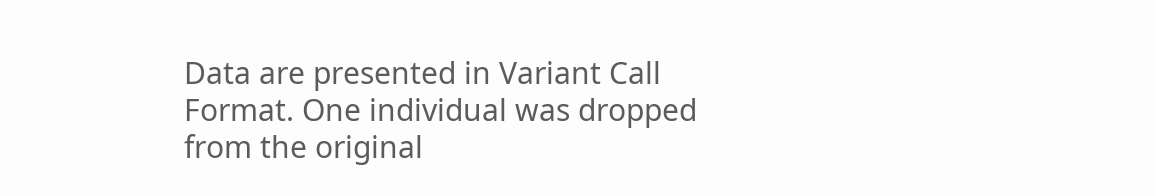Data are presented in Variant Call Format. One individual was dropped from the original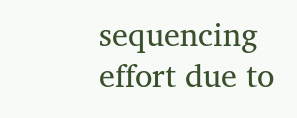sequencing effort due to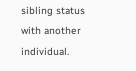sibling status with another individual.